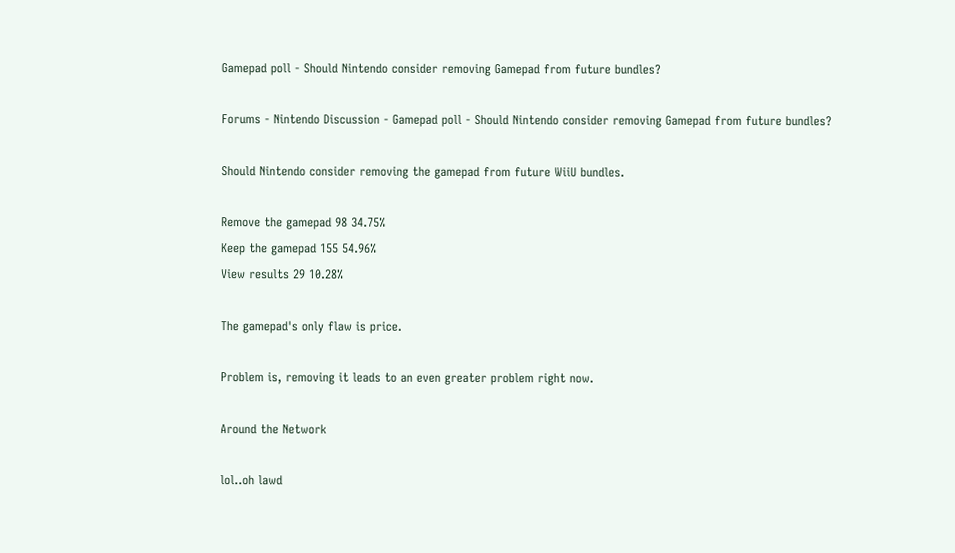Gamepad poll - Should Nintendo consider removing Gamepad from future bundles?

Forums - Nintendo Discussion - Gamepad poll - Should Nintendo consider removing Gamepad from future bundles?

Should Nintendo consider removing the gamepad from future WiiU bundles.

Remove the gamepad 98 34.75%
Keep the gamepad 155 54.96%
View results 29 10.28%

The gamepad's only flaw is price.

Problem is, removing it leads to an even greater problem right now.

Around the Network

lol..oh lawd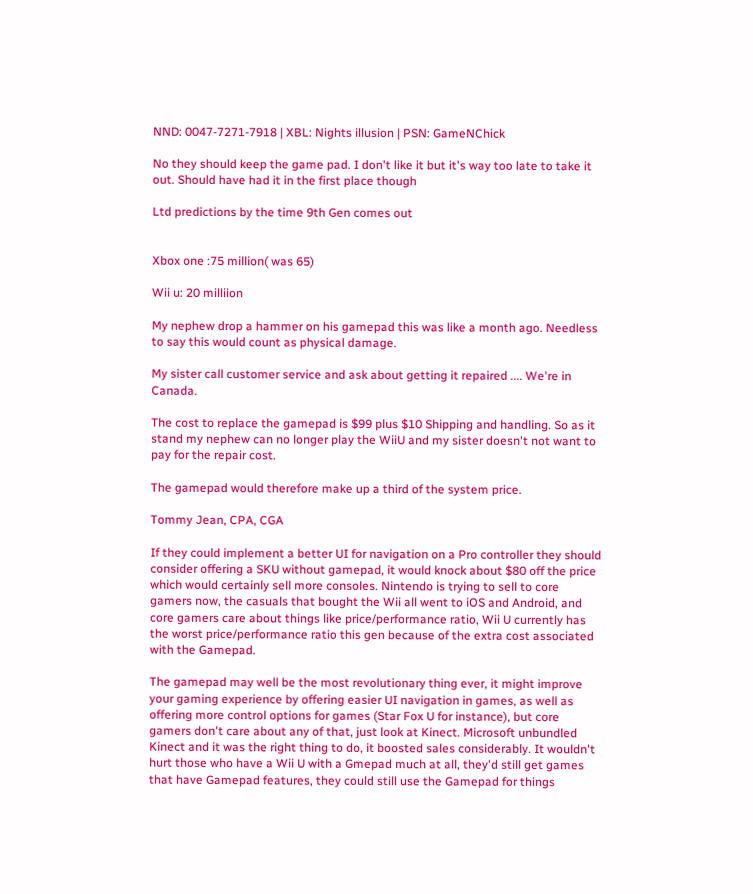NND: 0047-7271-7918 | XBL: Nights illusion | PSN: GameNChick

No they should keep the game pad. I don't like it but it's way too late to take it out. Should have had it in the first place though

Ltd predictions by the time 9th Gen comes out


Xbox one :75 million( was 65)

Wii u: 20 milliion

My nephew drop a hammer on his gamepad this was like a month ago. Needless to say this would count as physical damage.

My sister call customer service and ask about getting it repaired .... We're in Canada.

The cost to replace the gamepad is $99 plus $10 Shipping and handling. So as it stand my nephew can no longer play the WiiU and my sister doesn't not want to pay for the repair cost.

The gamepad would therefore make up a third of the system price.

Tommy Jean, CPA, CGA

If they could implement a better UI for navigation on a Pro controller they should consider offering a SKU without gamepad, it would knock about $80 off the price which would certainly sell more consoles. Nintendo is trying to sell to core gamers now, the casuals that bought the Wii all went to iOS and Android, and core gamers care about things like price/performance ratio, Wii U currently has the worst price/performance ratio this gen because of the extra cost associated with the Gamepad.

The gamepad may well be the most revolutionary thing ever, it might improve your gaming experience by offering easier UI navigation in games, as well as offering more control options for games (Star Fox U for instance), but core gamers don't care about any of that, just look at Kinect. Microsoft unbundled Kinect and it was the right thing to do, it boosted sales considerably. It wouldn't hurt those who have a Wii U with a Gmepad much at all, they'd still get games that have Gamepad features, they could still use the Gamepad for things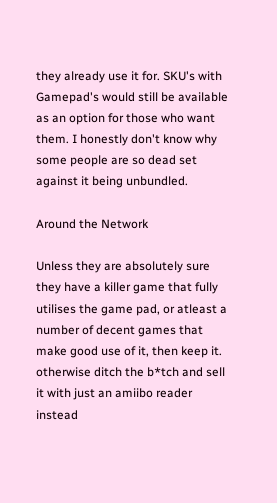they already use it for. SKU's with Gamepad's would still be available as an option for those who want them. I honestly don't know why some people are so dead set against it being unbundled.

Around the Network

Unless they are absolutely sure they have a killer game that fully utilises the game pad, or atleast a number of decent games that make good use of it, then keep it. otherwise ditch the b*tch and sell it with just an amiibo reader instead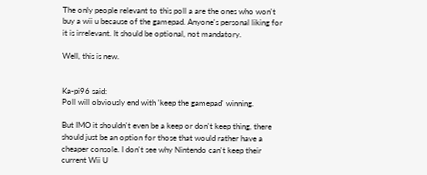The only people relevant to this poll a are the ones who won't buy a wii u because of the gamepad. Anyone's personal liking for it is irrelevant. It should be optional, not mandatory.

Well, this is new.


Ka-pi96 said:
Poll will obviously end with 'keep the gamepad' winning.

But IMO it shouldn't even be a keep or don't keep thing, there should just be an option for those that would rather have a cheaper console. I don't see why Nintendo can't keep their current Wii U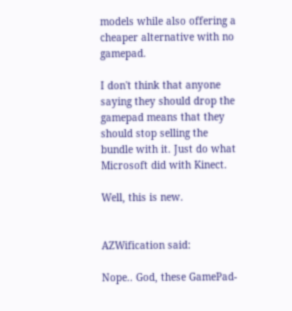models while also offering a cheaper alternative with no gamepad.

I don't think that anyone saying they should drop the gamepad means that they should stop selling the bundle with it. Just do what Microsoft did with Kinect.

Well, this is new.


AZWification said:

Nope.. God, these GamePad-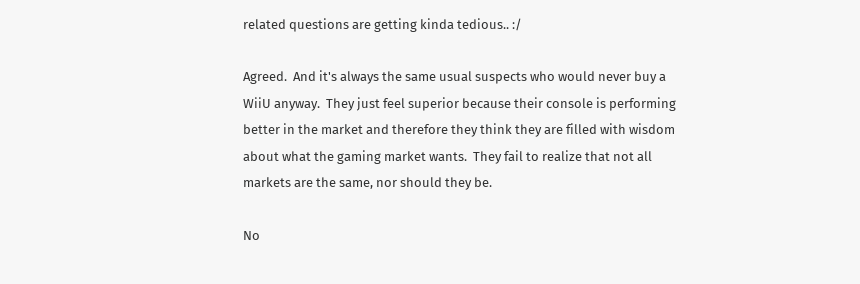related questions are getting kinda tedious.. :/

Agreed.  And it's always the same usual suspects who would never buy a WiiU anyway.  They just feel superior because their console is performing better in the market and therefore they think they are filled with wisdom about what the gaming market wants.  They fail to realize that not all markets are the same, nor should they be.

No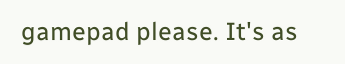gamepad please. It's as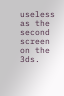useless as the second screen on the 3ds.